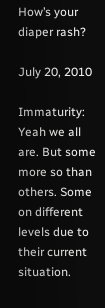How’s your diaper rash?

July 20, 2010

Immaturity: Yeah we all are. But some more so than others. Some on different levels due to their current situation.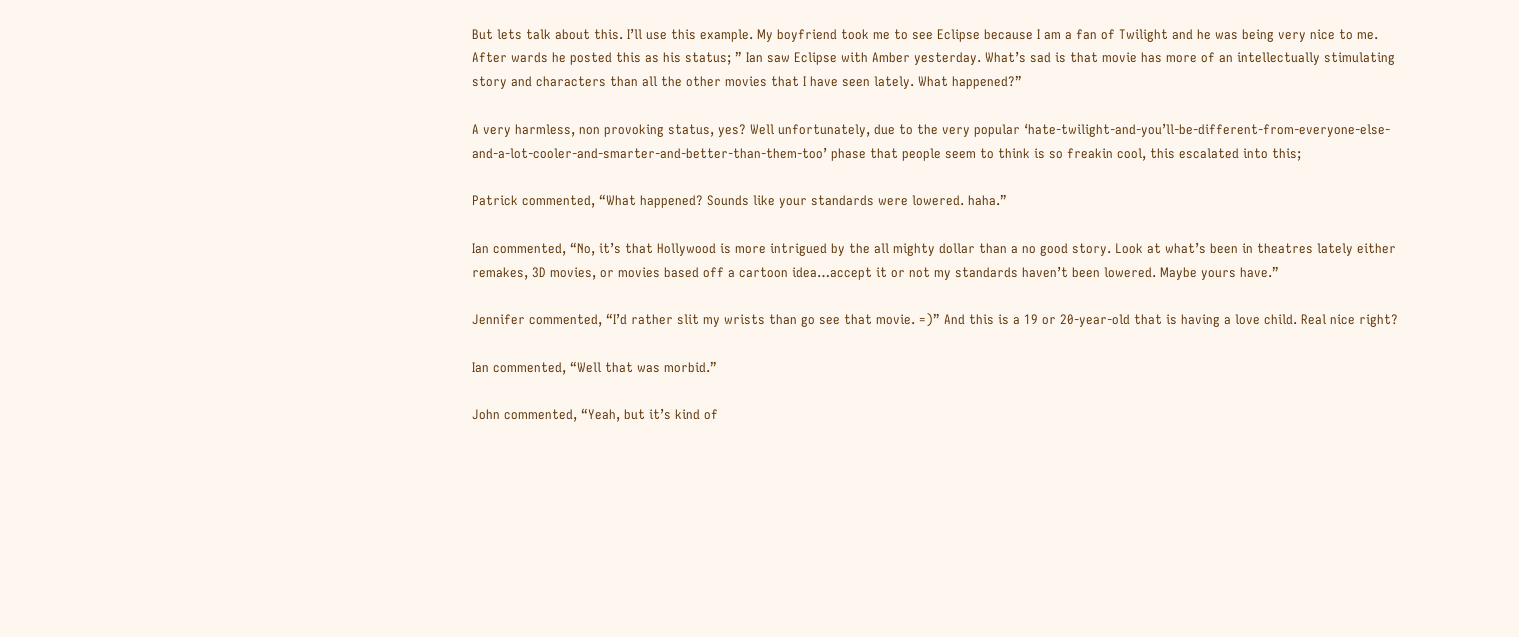But lets talk about this. I’ll use this example. My boyfriend took me to see Eclipse because I am a fan of Twilight and he was being very nice to me. After wards he posted this as his status; ” Ian saw Eclipse with Amber yesterday. What’s sad is that movie has more of an intellectually stimulating story and characters than all the other movies that I have seen lately. What happened?”

A very harmless, non provoking status, yes? Well unfortunately, due to the very popular ‘hate-twilight-and-you’ll-be-different-from-everyone-else-and-a-lot-cooler-and-smarter-and-better-than-them-too’ phase that people seem to think is so freakin cool, this escalated into this;

Patrick commented, “What happened? Sounds like your standards were lowered. haha.”

Ian commented, “No, it’s that Hollywood is more intrigued by the all mighty dollar than a no good story. Look at what’s been in theatres lately either remakes, 3D movies, or movies based off a cartoon idea…accept it or not my standards haven’t been lowered. Maybe yours have.”

Jennifer commented, “I’d rather slit my wrists than go see that movie. =)” And this is a 19 or 20-year-old that is having a love child. Real nice right?

Ian commented, “Well that was morbid.”

John commented, “Yeah, but it’s kind of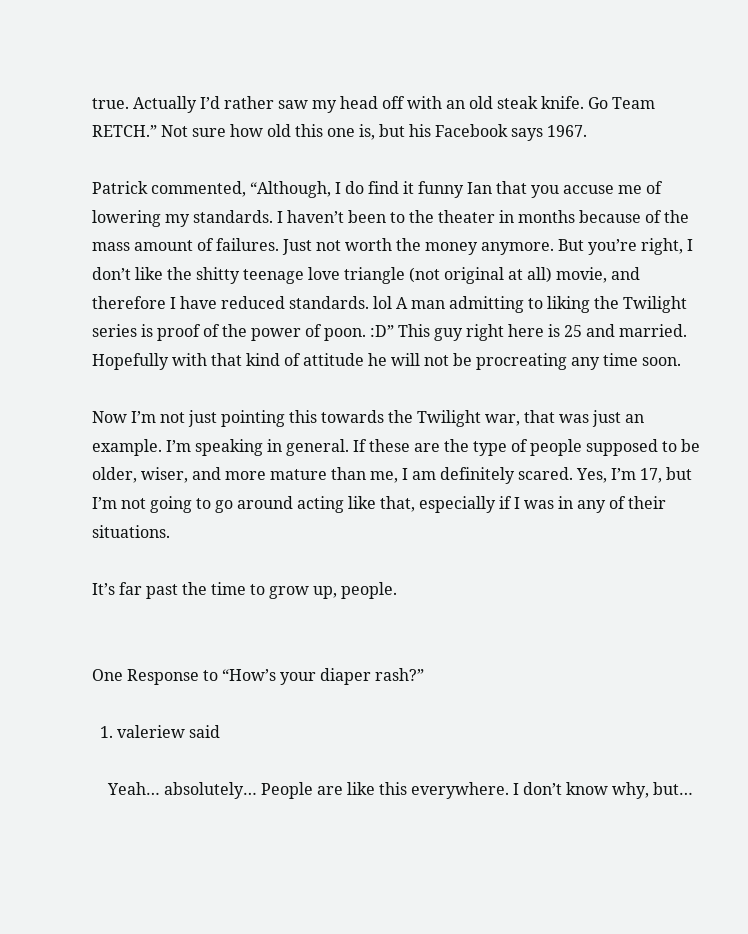true. Actually I’d rather saw my head off with an old steak knife. Go Team RETCH.” Not sure how old this one is, but his Facebook says 1967.

Patrick commented, “Although, I do find it funny Ian that you accuse me of lowering my standards. I haven’t been to the theater in months because of the mass amount of failures. Just not worth the money anymore. But you’re right, I don’t like the shitty teenage love triangle (not original at all) movie, and therefore I have reduced standards. lol A man admitting to liking the Twilight series is proof of the power of poon. :D” This guy right here is 25 and married. Hopefully with that kind of attitude he will not be procreating any time soon.

Now I’m not just pointing this towards the Twilight war, that was just an example. I’m speaking in general. If these are the type of people supposed to be older, wiser, and more mature than me, I am definitely scared. Yes, I’m 17, but I’m not going to go around acting like that, especially if I was in any of their situations.

It’s far past the time to grow up, people.


One Response to “How’s your diaper rash?”

  1. valeriew said

    Yeah… absolutely… People are like this everywhere. I don’t know why, but…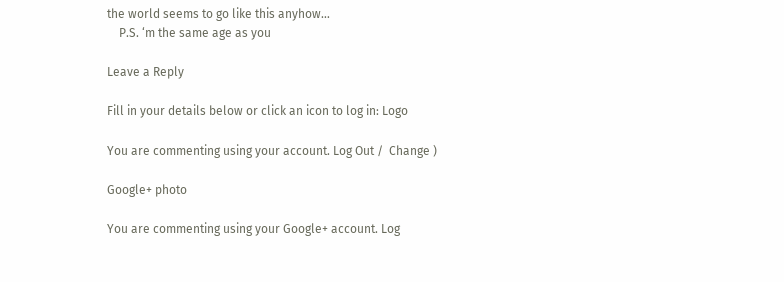the world seems to go like this anyhow…
    P.S. ‘m the same age as you

Leave a Reply

Fill in your details below or click an icon to log in: Logo

You are commenting using your account. Log Out /  Change )

Google+ photo

You are commenting using your Google+ account. Log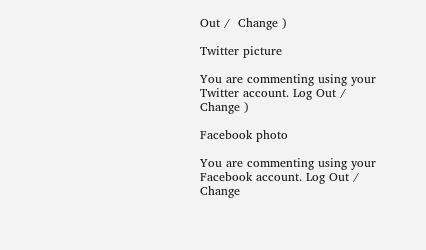Out /  Change )

Twitter picture

You are commenting using your Twitter account. Log Out /  Change )

Facebook photo

You are commenting using your Facebook account. Log Out /  Change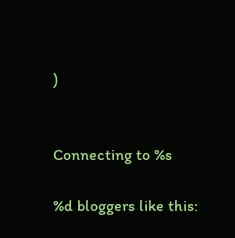)


Connecting to %s

%d bloggers like this: